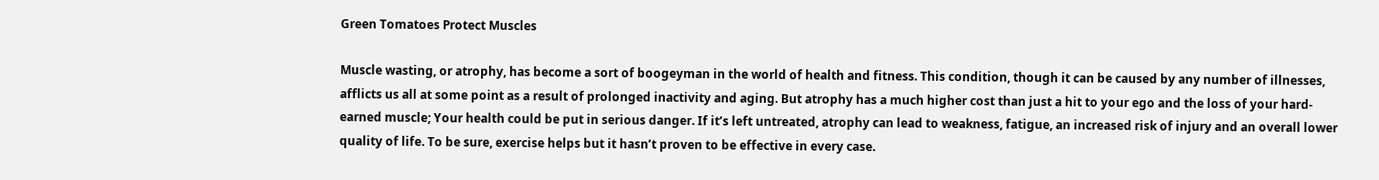Green Tomatoes Protect Muscles

Muscle wasting, or atrophy, has become a sort of boogeyman in the world of health and fitness. This condition, though it can be caused by any number of illnesses, afflicts us all at some point as a result of prolonged inactivity and aging. But atrophy has a much higher cost than just a hit to your ego and the loss of your hard-earned muscle; Your health could be put in serious danger. If it’s left untreated, atrophy can lead to weakness, fatigue, an increased risk of injury and an overall lower quality of life. To be sure, exercise helps but it hasn’t proven to be effective in every case.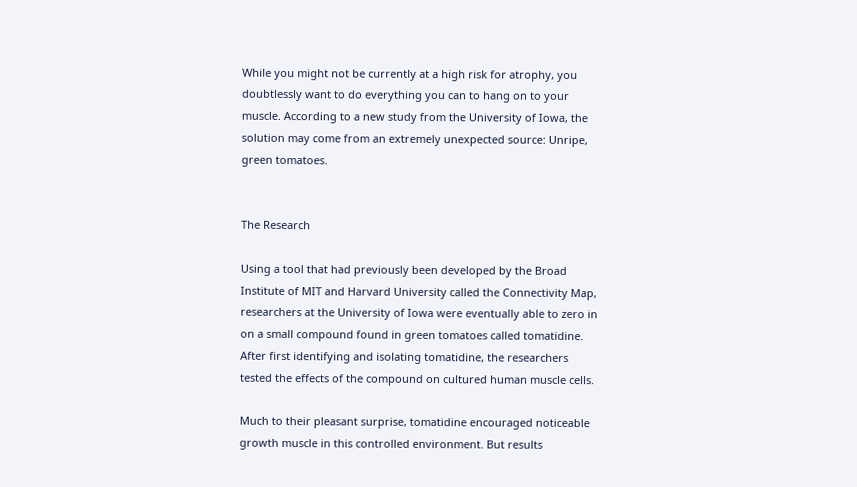While you might not be currently at a high risk for atrophy, you doubtlessly want to do everything you can to hang on to your muscle. According to a new study from the University of Iowa, the solution may come from an extremely unexpected source: Unripe, green tomatoes.


The Research

Using a tool that had previously been developed by the Broad Institute of MIT and Harvard University called the Connectivity Map, researchers at the University of Iowa were eventually able to zero in on a small compound found in green tomatoes called tomatidine. After first identifying and isolating tomatidine, the researchers tested the effects of the compound on cultured human muscle cells.

Much to their pleasant surprise, tomatidine encouraged noticeable growth muscle in this controlled environment. But results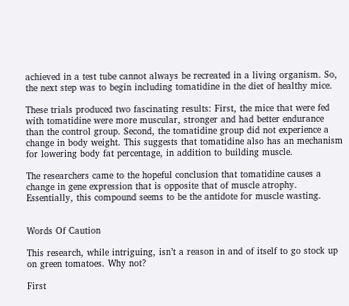achieved in a test tube cannot always be recreated in a living organism. So, the next step was to begin including tomatidine in the diet of healthy mice.

These trials produced two fascinating results: First, the mice that were fed with tomatidine were more muscular, stronger and had better endurance than the control group. Second, the tomatidine group did not experience a change in body weight. This suggests that tomatidine also has an mechanism for lowering body fat percentage, in addition to building muscle.

The researchers came to the hopeful conclusion that tomatidine causes a change in gene expression that is opposite that of muscle atrophy. Essentially, this compound seems to be the antidote for muscle wasting.


Words Of Caution

This research, while intriguing, isn’t a reason in and of itself to go stock up on green tomatoes. Why not?

First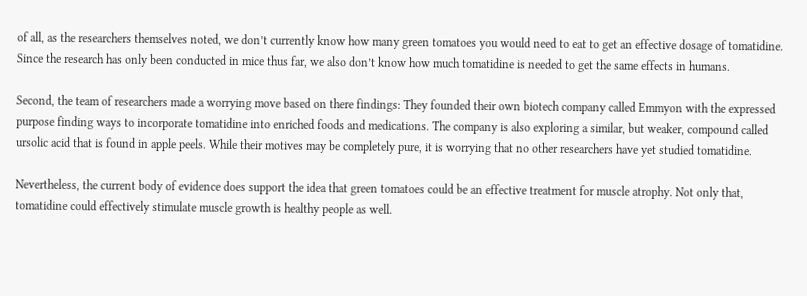of all, as the researchers themselves noted, we don’t currently know how many green tomatoes you would need to eat to get an effective dosage of tomatidine. Since the research has only been conducted in mice thus far, we also don’t know how much tomatidine is needed to get the same effects in humans.

Second, the team of researchers made a worrying move based on there findings: They founded their own biotech company called Emmyon with the expressed purpose finding ways to incorporate tomatidine into enriched foods and medications. The company is also exploring a similar, but weaker, compound called ursolic acid that is found in apple peels. While their motives may be completely pure, it is worrying that no other researchers have yet studied tomatidine.

Nevertheless, the current body of evidence does support the idea that green tomatoes could be an effective treatment for muscle atrophy. Not only that, tomatidine could effectively stimulate muscle growth is healthy people as well.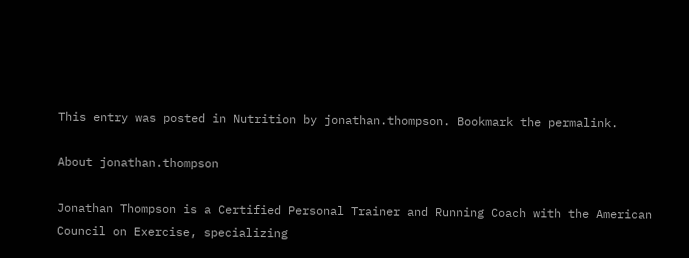This entry was posted in Nutrition by jonathan.thompson. Bookmark the permalink.

About jonathan.thompson

Jonathan Thompson is a Certified Personal Trainer and Running Coach with the American Council on Exercise, specializing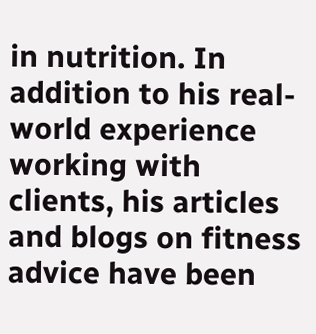in nutrition. In addition to his real-world experience working with clients, his articles and blogs on fitness advice have been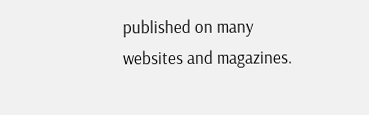published on many websites and magazines.